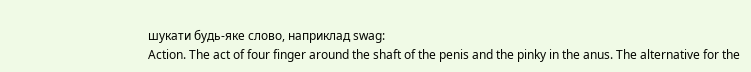шукати будь-яке слово, наприклад swag:
Action. The act of four finger around the shaft of the penis and the pinky in the anus. The alternative for the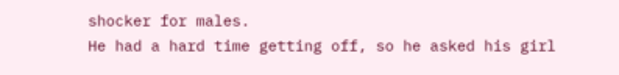shocker for males.
He had a hard time getting off, so he asked his girl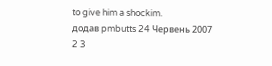to give him a shockim.
додав pmbutts 24 Червень 2007
2 3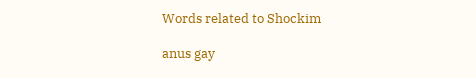Words related to Shockim

anus gay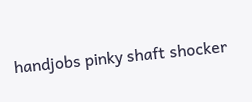handjobs pinky shaft shocker